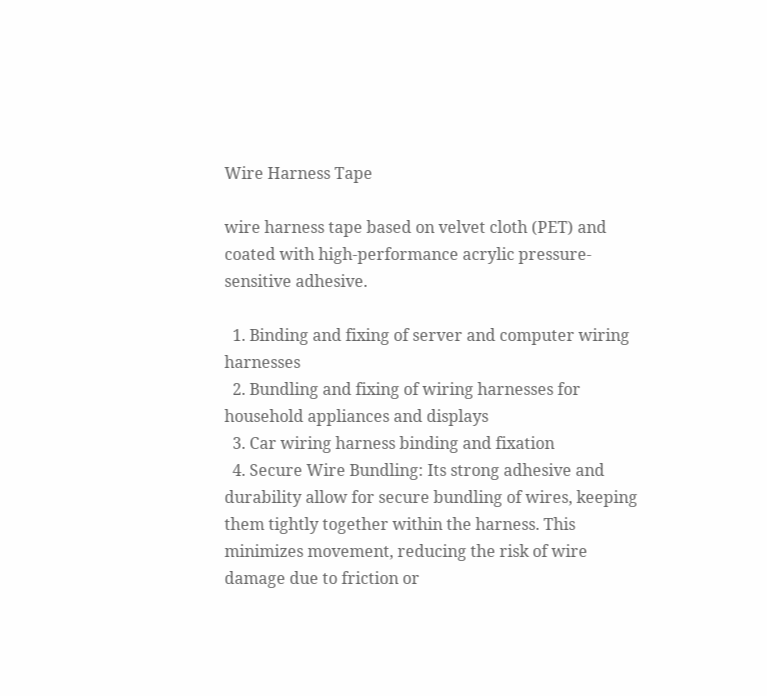Wire Harness Tape

wire harness tape based on velvet cloth (PET) and coated with high-performance acrylic pressure-sensitive adhesive.

  1. Binding and fixing of server and computer wiring harnesses
  2. Bundling and fixing of wiring harnesses for household appliances and displays
  3. Car wiring harness binding and fixation
  4. Secure Wire Bundling: Its strong adhesive and durability allow for secure bundling of wires, keeping them tightly together within the harness. This minimizes movement, reducing the risk of wire damage due to friction or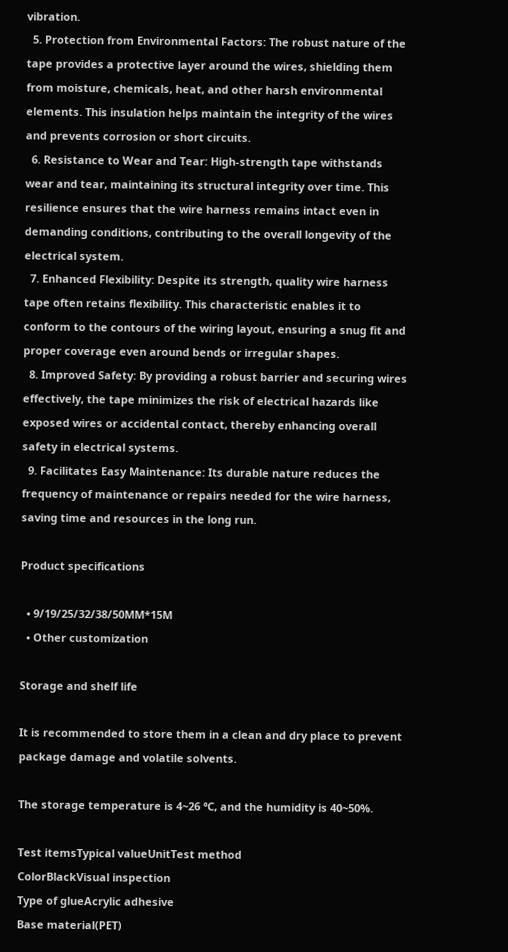vibration.
  5. Protection from Environmental Factors: The robust nature of the tape provides a protective layer around the wires, shielding them from moisture, chemicals, heat, and other harsh environmental elements. This insulation helps maintain the integrity of the wires and prevents corrosion or short circuits.
  6. Resistance to Wear and Tear: High-strength tape withstands wear and tear, maintaining its structural integrity over time. This resilience ensures that the wire harness remains intact even in demanding conditions, contributing to the overall longevity of the electrical system.
  7. Enhanced Flexibility: Despite its strength, quality wire harness tape often retains flexibility. This characteristic enables it to conform to the contours of the wiring layout, ensuring a snug fit and proper coverage even around bends or irregular shapes.
  8. Improved Safety: By providing a robust barrier and securing wires effectively, the tape minimizes the risk of electrical hazards like exposed wires or accidental contact, thereby enhancing overall safety in electrical systems.
  9. Facilitates Easy Maintenance: Its durable nature reduces the frequency of maintenance or repairs needed for the wire harness, saving time and resources in the long run.

Product specifications

  • 9/19/25/32/38/50MM*15M
  • Other customization

Storage and shelf life

It is recommended to store them in a clean and dry place to prevent package damage and volatile solvents.

The storage temperature is 4~26 ℃, and the humidity is 40~50%.

Test itemsTypical valueUnitTest method
ColorBlackVisual inspection
Type of glueAcrylic adhesive
Base material(PET)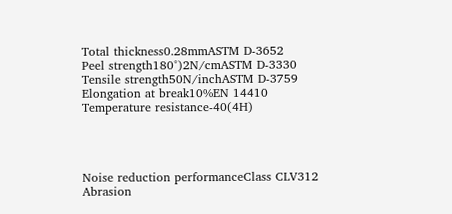Total thickness0.28mmASTM D-3652
Peel strength180°)2N/cmASTM D-3330
Tensile strength50N/inchASTM D-3759
Elongation at break10%EN 14410
Temperature resistance-40(4H)




Noise reduction performanceClass CLV312
Abrasion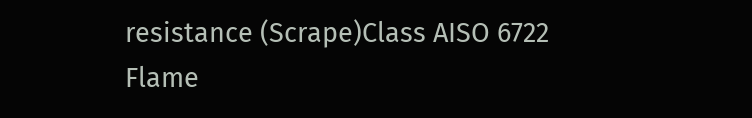resistance (Scrape)Class AISO 6722
Flame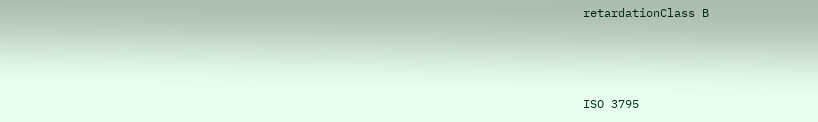retardationClass B



ISO 3795